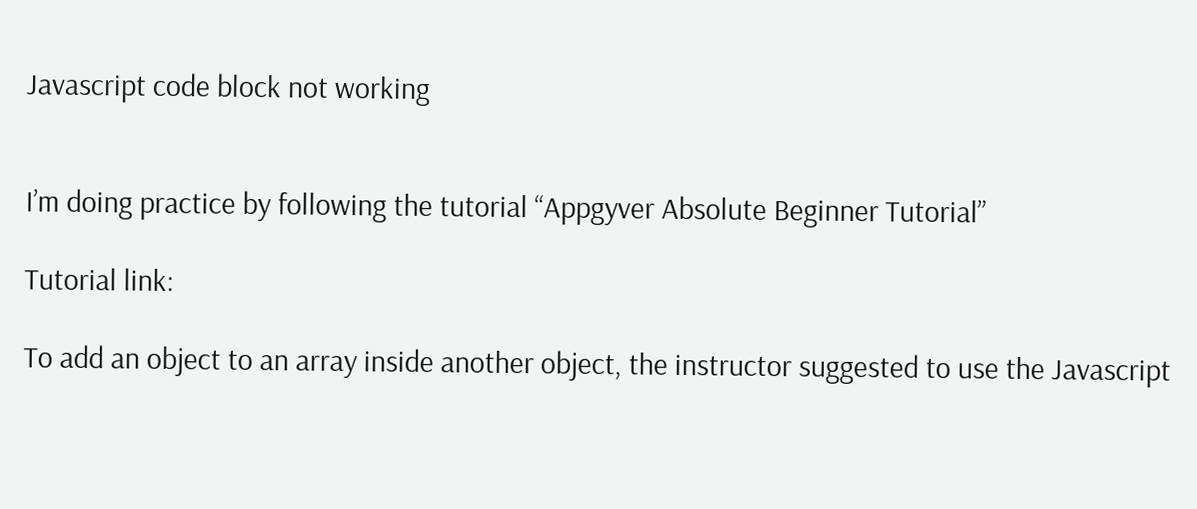Javascript code block not working


I’m doing practice by following the tutorial “Appgyver Absolute Beginner Tutorial”

Tutorial link:

To add an object to an array inside another object, the instructor suggested to use the Javascript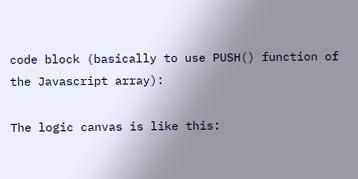code block (basically to use PUSH() function of the Javascript array):

The logic canvas is like this: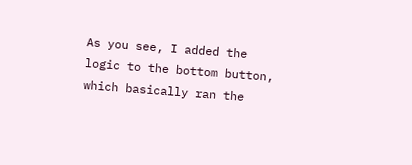As you see, I added the logic to the bottom button, which basically ran the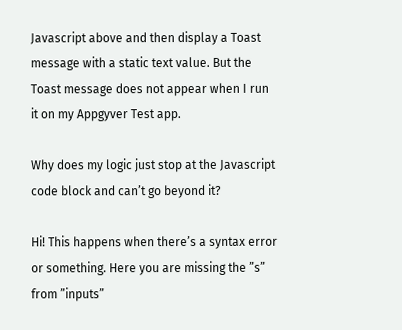Javascript above and then display a Toast message with a static text value. But the Toast message does not appear when I run it on my Appgyver Test app.

Why does my logic just stop at the Javascript code block and can’t go beyond it?

Hi! This happens when there’s a syntax error or something. Here you are missing the ”s” from ”inputs”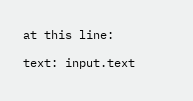at this line:

text: input.text